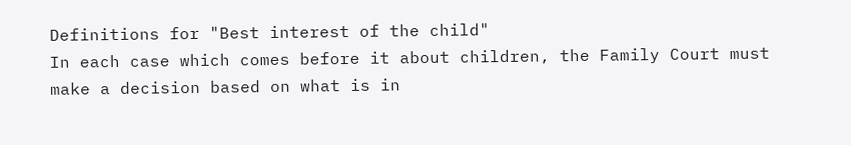Definitions for "Best interest of the child"
In each case which comes before it about children, the Family Court must make a decision based on what is in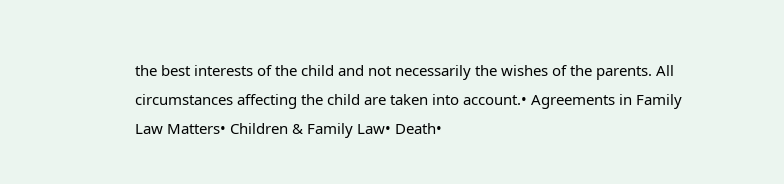the best interests of the child and not necessarily the wishes of the parents. All circumstances affecting the child are taken into account.• Agreements in Family Law Matters• Children & Family Law• Death•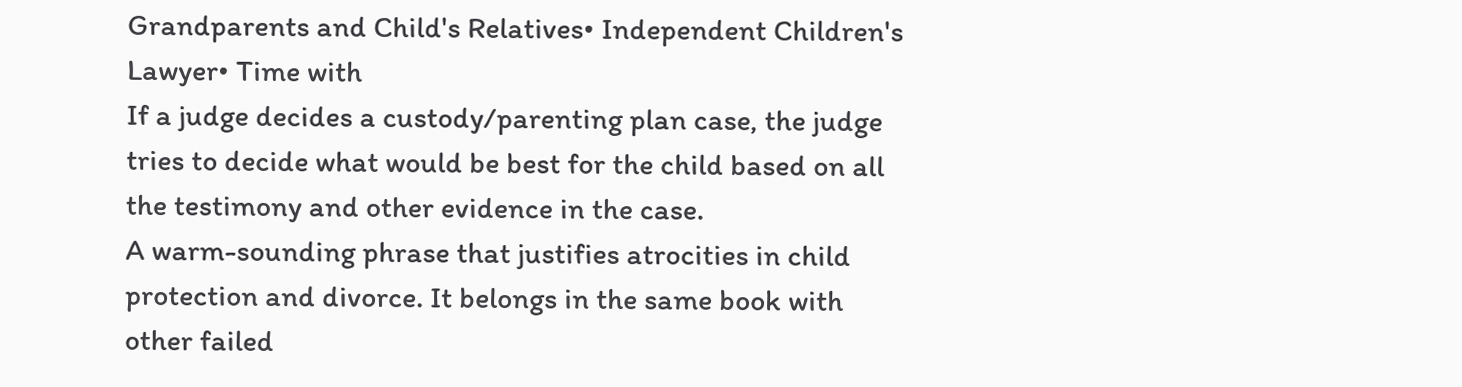Grandparents and Child's Relatives• Independent Children's Lawyer• Time with
If a judge decides a custody/parenting plan case, the judge tries to decide what would be best for the child based on all the testimony and other evidence in the case.
A warm-sounding phrase that justifies atrocities in child protection and divorce. It belongs in the same book with other failed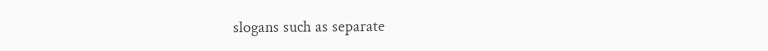slogans such as separate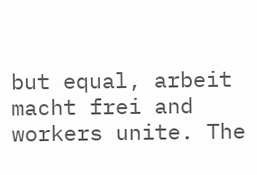but equal, arbeit macht frei and workers unite. The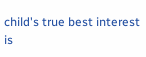child's true best interest is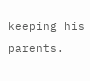keeping his parents.